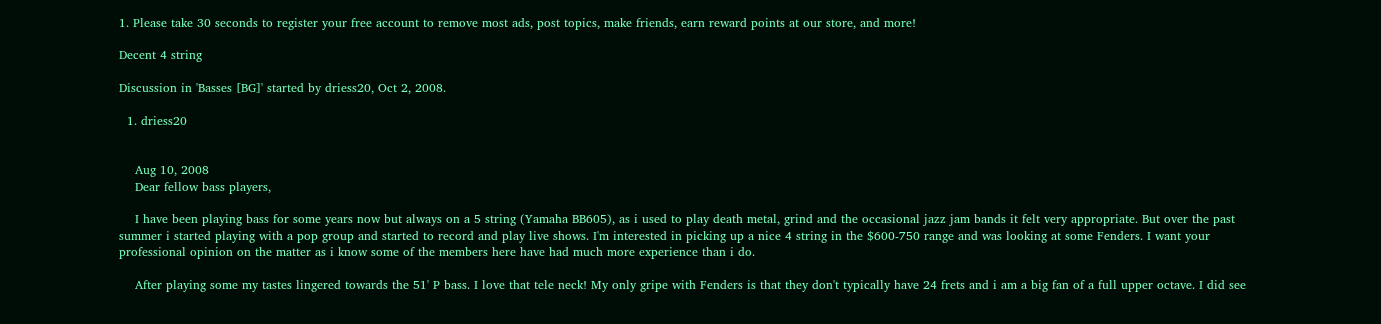1. Please take 30 seconds to register your free account to remove most ads, post topics, make friends, earn reward points at our store, and more!

Decent 4 string

Discussion in 'Basses [BG]' started by driess20, Oct 2, 2008.

  1. driess20


    Aug 10, 2008
    Dear fellow bass players,

    I have been playing bass for some years now but always on a 5 string (Yamaha BB605), as i used to play death metal, grind and the occasional jazz jam bands it felt very appropriate. But over the past summer i started playing with a pop group and started to record and play live shows. I'm interested in picking up a nice 4 string in the $600-750 range and was looking at some Fenders. I want your professional opinion on the matter as i know some of the members here have had much more experience than i do.

    After playing some my tastes lingered towards the 51' P bass. I love that tele neck! My only gripe with Fenders is that they don't typically have 24 frets and i am a big fan of a full upper octave. I did see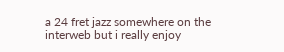a 24 fret jazz somewhere on the interweb but i really enjoy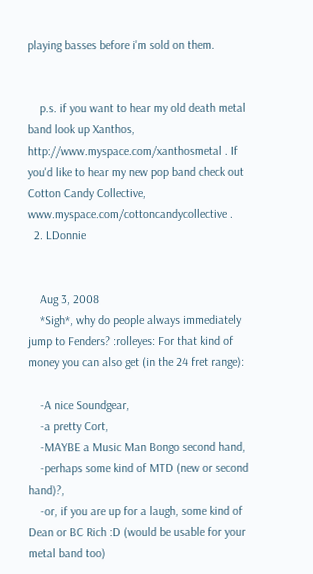playing basses before i'm sold on them.


    p.s. if you want to hear my old death metal band look up Xanthos, http://www.myspace.com/xanthosmetal . If you'd like to hear my new pop band check out Cotton Candy Collective, www.myspace.com/cottoncandycollective .
  2. LDonnie


    Aug 3, 2008
    *Sigh*, why do people always immediately jump to Fenders? :rolleyes: For that kind of money you can also get (in the 24 fret range):

    -A nice Soundgear,
    -a pretty Cort,
    -MAYBE a Music Man Bongo second hand,
    -perhaps some kind of MTD (new or second hand)?,
    -or, if you are up for a laugh, some kind of Dean or BC Rich :D (would be usable for your metal band too)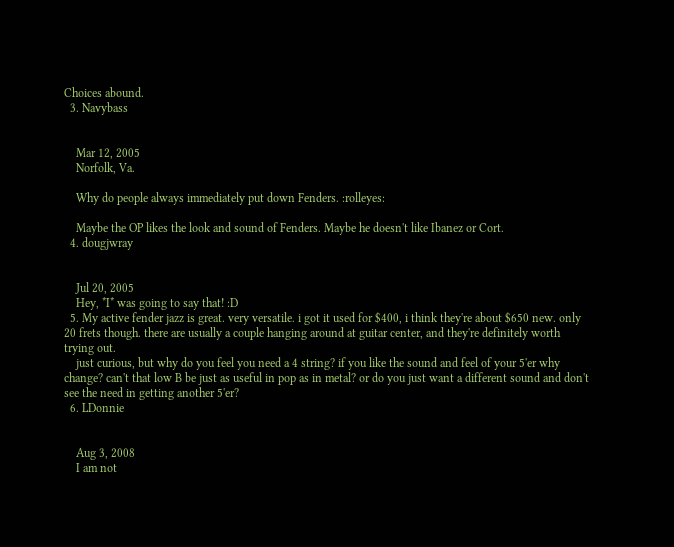Choices abound.
  3. Navybass


    Mar 12, 2005
    Norfolk, Va.

    Why do people always immediately put down Fenders. :rolleyes:

    Maybe the OP likes the look and sound of Fenders. Maybe he doesn't like Ibanez or Cort.
  4. dougjwray


    Jul 20, 2005
    Hey, *I* was going to say that! :D
  5. My active fender jazz is great. very versatile. i got it used for $400, i think they're about $650 new. only 20 frets though. there are usually a couple hanging around at guitar center, and they're definitely worth trying out.
    just curious, but why do you feel you need a 4 string? if you like the sound and feel of your 5'er why change? can't that low B be just as useful in pop as in metal? or do you just want a different sound and don't see the need in getting another 5'er?
  6. LDonnie


    Aug 3, 2008
    I am not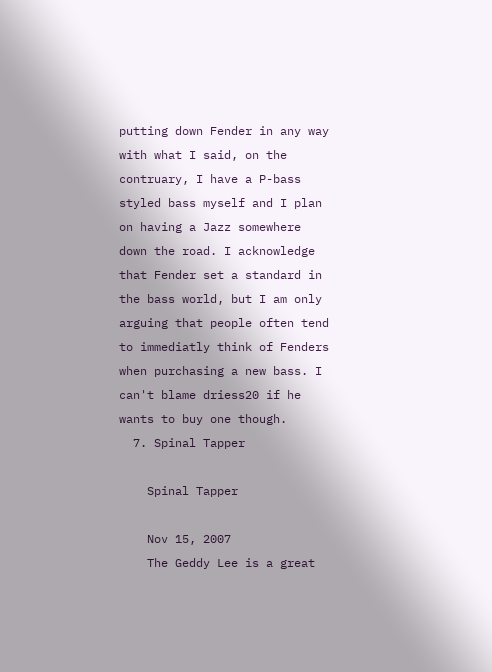putting down Fender in any way with what I said, on the contruary, I have a P-bass styled bass myself and I plan on having a Jazz somewhere down the road. I acknowledge that Fender set a standard in the bass world, but I am only arguing that people often tend to immediatly think of Fenders when purchasing a new bass. I can't blame driess20 if he wants to buy one though.
  7. Spinal Tapper

    Spinal Tapper

    Nov 15, 2007
    The Geddy Lee is a great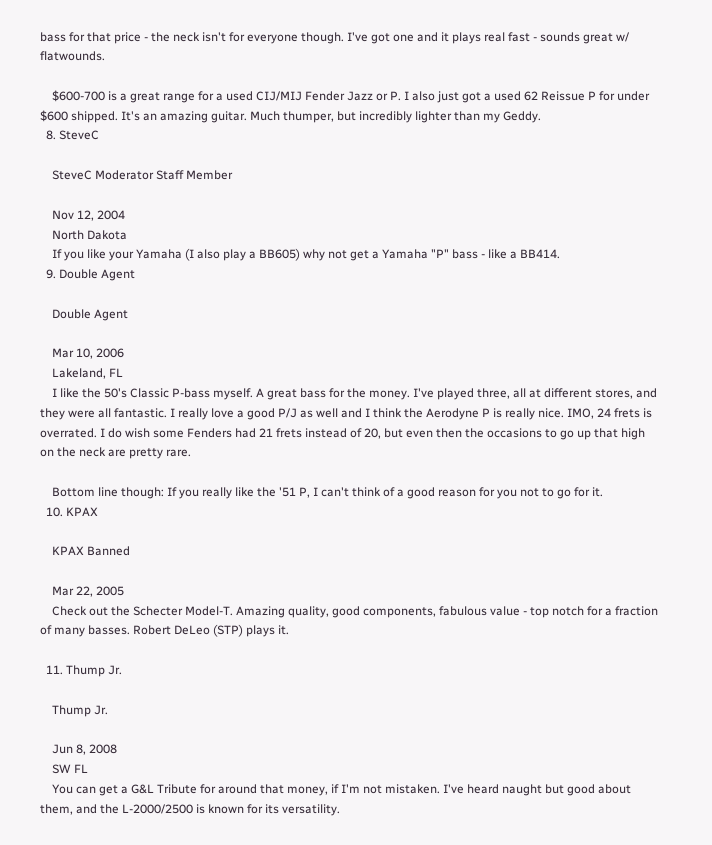bass for that price - the neck isn't for everyone though. I've got one and it plays real fast - sounds great w/ flatwounds.

    $600-700 is a great range for a used CIJ/MIJ Fender Jazz or P. I also just got a used 62 Reissue P for under $600 shipped. It's an amazing guitar. Much thumper, but incredibly lighter than my Geddy.
  8. SteveC

    SteveC Moderator Staff Member

    Nov 12, 2004
    North Dakota
    If you like your Yamaha (I also play a BB605) why not get a Yamaha "P" bass - like a BB414.
  9. Double Agent

    Double Agent

    Mar 10, 2006
    Lakeland, FL
    I like the 50's Classic P-bass myself. A great bass for the money. I've played three, all at different stores, and they were all fantastic. I really love a good P/J as well and I think the Aerodyne P is really nice. IMO, 24 frets is overrated. I do wish some Fenders had 21 frets instead of 20, but even then the occasions to go up that high on the neck are pretty rare.

    Bottom line though: If you really like the '51 P, I can't think of a good reason for you not to go for it.
  10. KPAX

    KPAX Banned

    Mar 22, 2005
    Check out the Schecter Model-T. Amazing quality, good components, fabulous value - top notch for a fraction of many basses. Robert DeLeo (STP) plays it.

  11. Thump Jr.

    Thump Jr.

    Jun 8, 2008
    SW FL
    You can get a G&L Tribute for around that money, if I'm not mistaken. I've heard naught but good about them, and the L-2000/2500 is known for its versatility.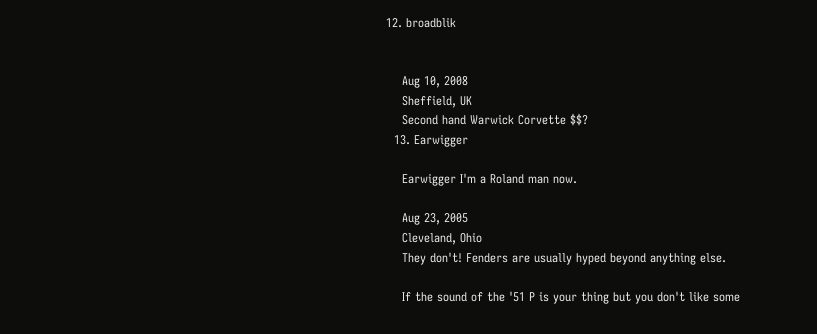12. broadblik


    Aug 10, 2008
    Sheffield, UK
    Second hand Warwick Corvette $$?
  13. Earwigger

    Earwigger I'm a Roland man now.

    Aug 23, 2005
    Cleveland, Ohio
    They don't! Fenders are usually hyped beyond anything else.

    If the sound of the '51 P is your thing but you don't like some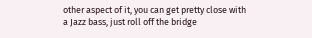other aspect of it, you can get pretty close with a Jazz bass, just roll off the bridge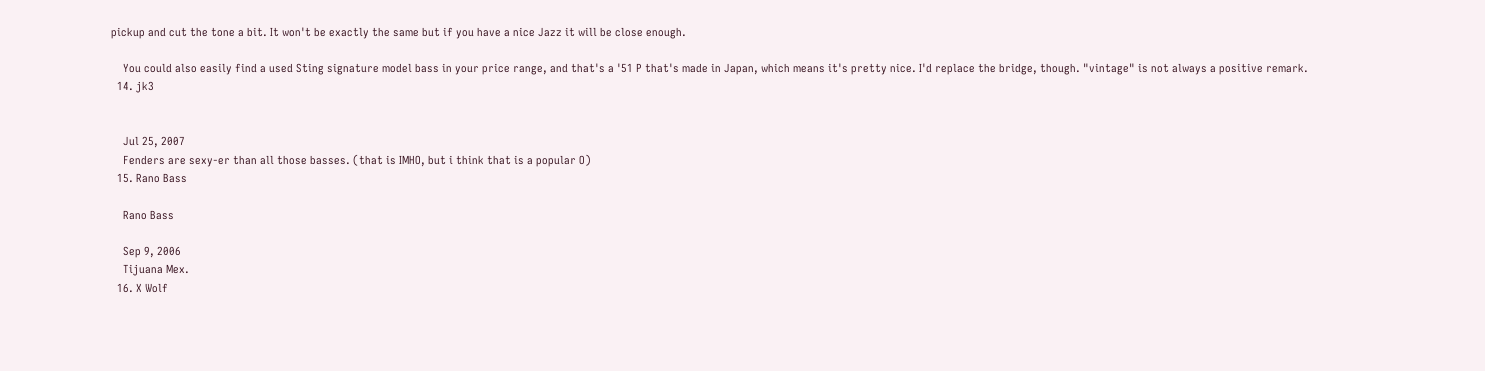pickup and cut the tone a bit. It won't be exactly the same but if you have a nice Jazz it will be close enough.

    You could also easily find a used Sting signature model bass in your price range, and that's a '51 P that's made in Japan, which means it's pretty nice. I'd replace the bridge, though. "vintage" is not always a positive remark.
  14. jk3


    Jul 25, 2007
    Fenders are sexy-er than all those basses. (that is IMHO, but i think that is a popular O)
  15. Rano Bass

    Rano Bass

    Sep 9, 2006
    Tijuana Mex.
  16. X Wolf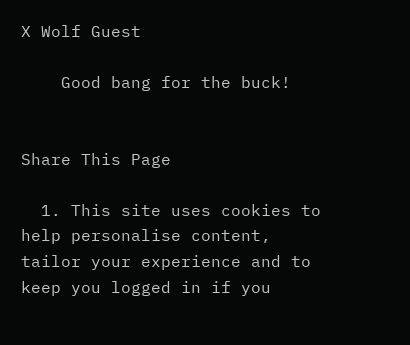X Wolf Guest

    Good bang for the buck!


Share This Page

  1. This site uses cookies to help personalise content, tailor your experience and to keep you logged in if you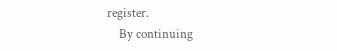register.
    By continuing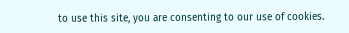to use this site, you are consenting to our use of cookies.